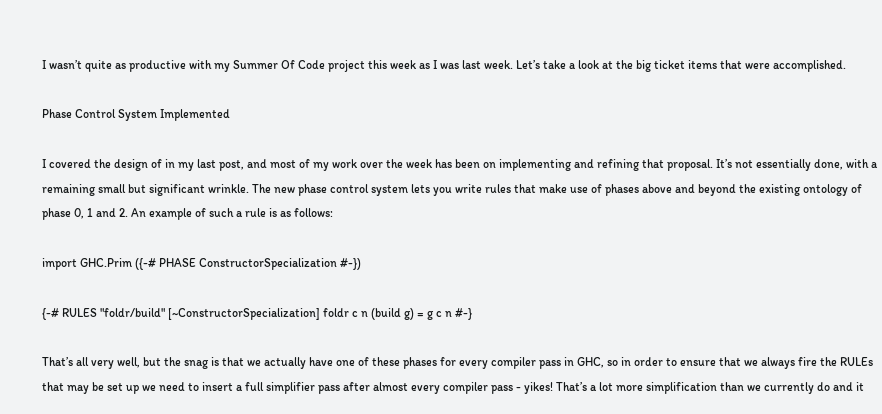I wasn’t quite as productive with my Summer Of Code project this week as I was last week. Let’s take a look at the big ticket items that were accomplished.

Phase Control System Implemented

I covered the design of in my last post, and most of my work over the week has been on implementing and refining that proposal. It’s not essentially done, with a remaining small but significant wrinkle. The new phase control system lets you write rules that make use of phases above and beyond the existing ontology of phase 0, 1 and 2. An example of such a rule is as follows:

import GHC.Prim ({-# PHASE ConstructorSpecialization #-})

{-# RULES "foldr/build" [~ConstructorSpecialization] foldr c n (build g) = g c n #-}

That’s all very well, but the snag is that we actually have one of these phases for every compiler pass in GHC, so in order to ensure that we always fire the RULEs that may be set up we need to insert a full simplifier pass after almost every compiler pass - yikes! That’s a lot more simplification than we currently do and it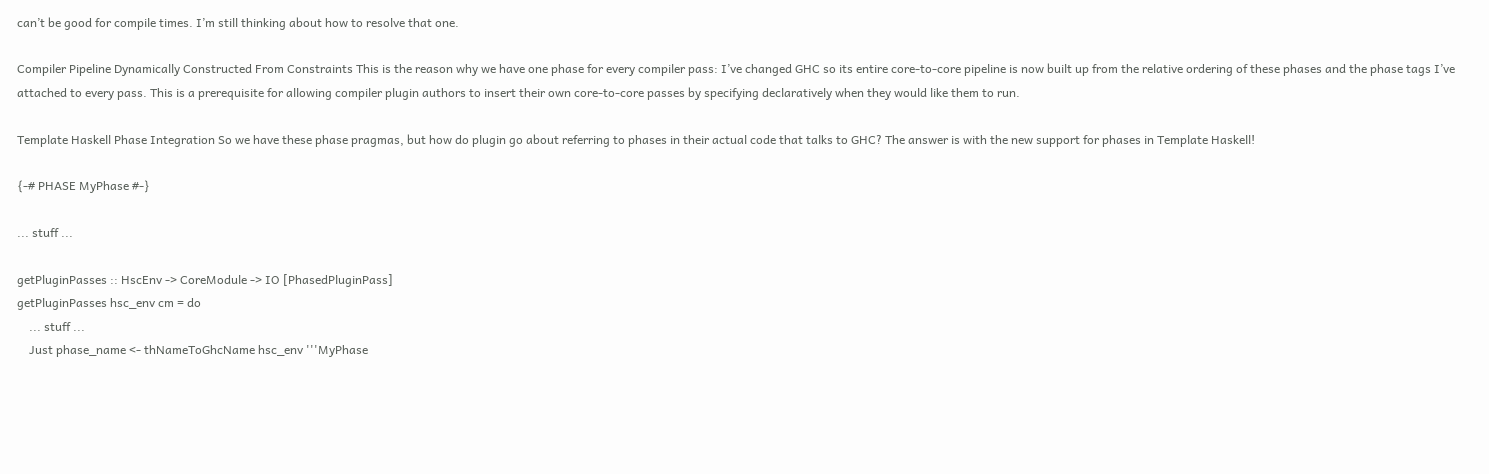can’t be good for compile times. I’m still thinking about how to resolve that one.

Compiler Pipeline Dynamically Constructed From Constraints This is the reason why we have one phase for every compiler pass: I’ve changed GHC so its entire core-to-core pipeline is now built up from the relative ordering of these phases and the phase tags I’ve attached to every pass. This is a prerequisite for allowing compiler plugin authors to insert their own core-to-core passes by specifying declaratively when they would like them to run.

Template Haskell Phase Integration So we have these phase pragmas, but how do plugin go about referring to phases in their actual code that talks to GHC? The answer is with the new support for phases in Template Haskell!

{-# PHASE MyPhase #-}

... stuff ...

getPluginPasses :: HscEnv -> CoreModule -> IO [PhasedPluginPass]
getPluginPasses hsc_env cm = do
    ... stuff ...
    Just phase_name <- thNameToGhcName hsc_env '''MyPhase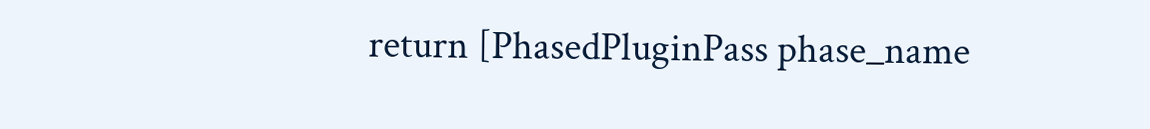return [PhasedPluginPass phase_name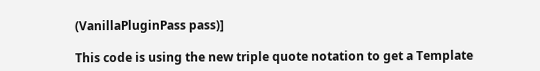(VanillaPluginPass pass)]

This code is using the new triple quote notation to get a Template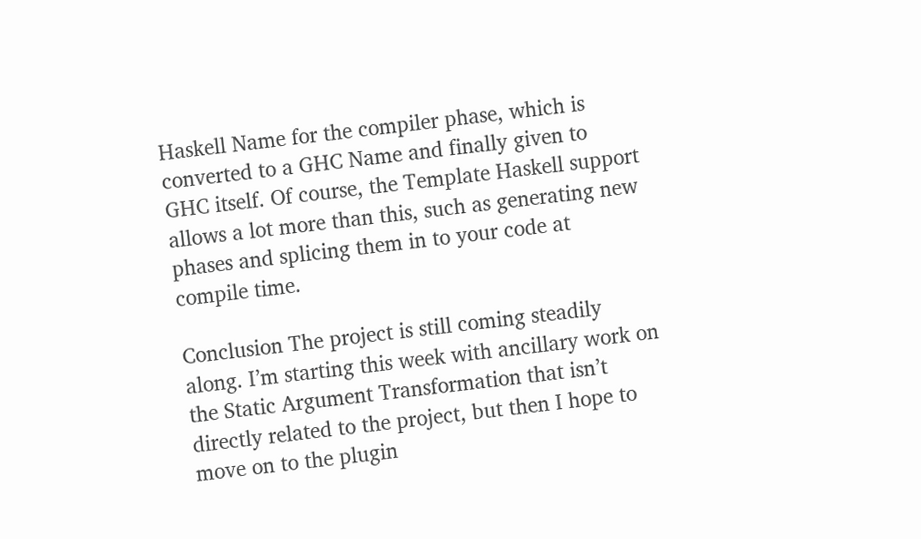Haskell Name for the compiler phase, which is converted to a GHC Name and finally given to GHC itself. Of course, the Template Haskell support allows a lot more than this, such as generating new phases and splicing them in to your code at compile time.

Conclusion The project is still coming steadily along. I’m starting this week with ancillary work on the Static Argument Transformation that isn’t directly related to the project, but then I hope to move on to the plugin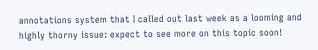annotations system that I called out last week as a looming and highly thorny issue: expect to see more on this topic soon!